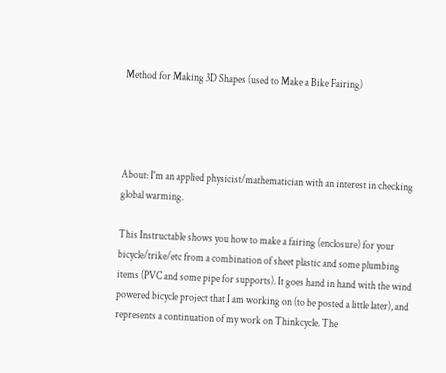Method for Making 3D Shapes (used to Make a Bike Fairing)




About: I'm an applied physicist/mathematician with an interest in checking global warming.

This Instructable shows you how to make a fairing (enclosure) for your bicycle/trike/etc from a combination of sheet plastic and some plumbing items (PVC and some pipe for supports). It goes hand in hand with the wind powered bicycle project that I am working on (to be posted a little later), and represents a continuation of my work on Thinkcycle. The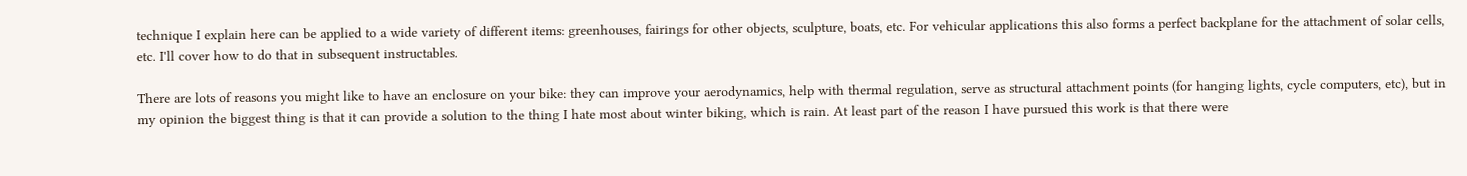technique I explain here can be applied to a wide variety of different items: greenhouses, fairings for other objects, sculpture, boats, etc. For vehicular applications this also forms a perfect backplane for the attachment of solar cells, etc. I'll cover how to do that in subsequent instructables.

There are lots of reasons you might like to have an enclosure on your bike: they can improve your aerodynamics, help with thermal regulation, serve as structural attachment points (for hanging lights, cycle computers, etc), but in my opinion the biggest thing is that it can provide a solution to the thing I hate most about winter biking, which is rain. At least part of the reason I have pursued this work is that there were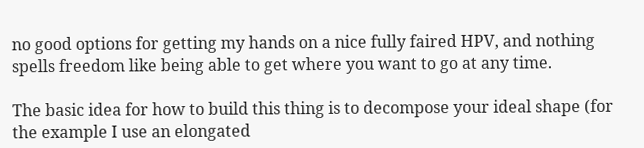no good options for getting my hands on a nice fully faired HPV, and nothing spells freedom like being able to get where you want to go at any time.

The basic idea for how to build this thing is to decompose your ideal shape (for the example I use an elongated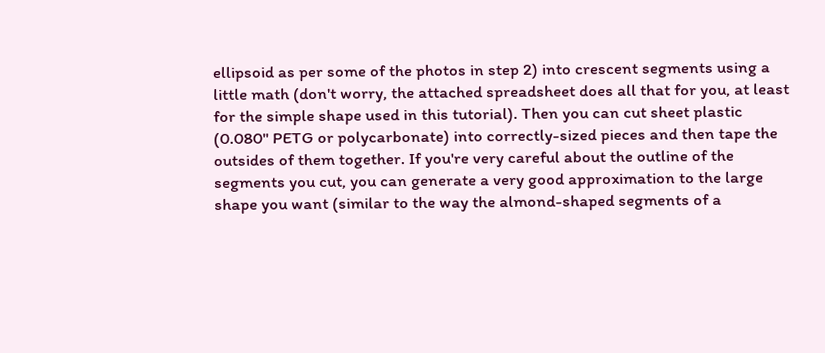ellipsoid as per some of the photos in step 2) into crescent segments using a little math (don't worry, the attached spreadsheet does all that for you, at least for the simple shape used in this tutorial). Then you can cut sheet plastic (0.080" PETG or polycarbonate) into correctly-sized pieces and then tape the outsides of them together. If you're very careful about the outline of the segments you cut, you can generate a very good approximation to the large shape you want (similar to the way the almond-shaped segments of a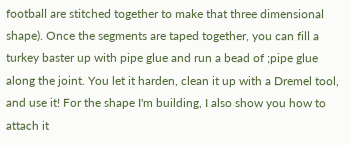football are stitched together to make that three dimensional shape). Once the segments are taped together, you can fill a turkey baster up with pipe glue and run a bead of ;pipe glue along the joint. You let it harden, clean it up with a Dremel tool, and use it! For the shape I'm building, I also show you how to attach it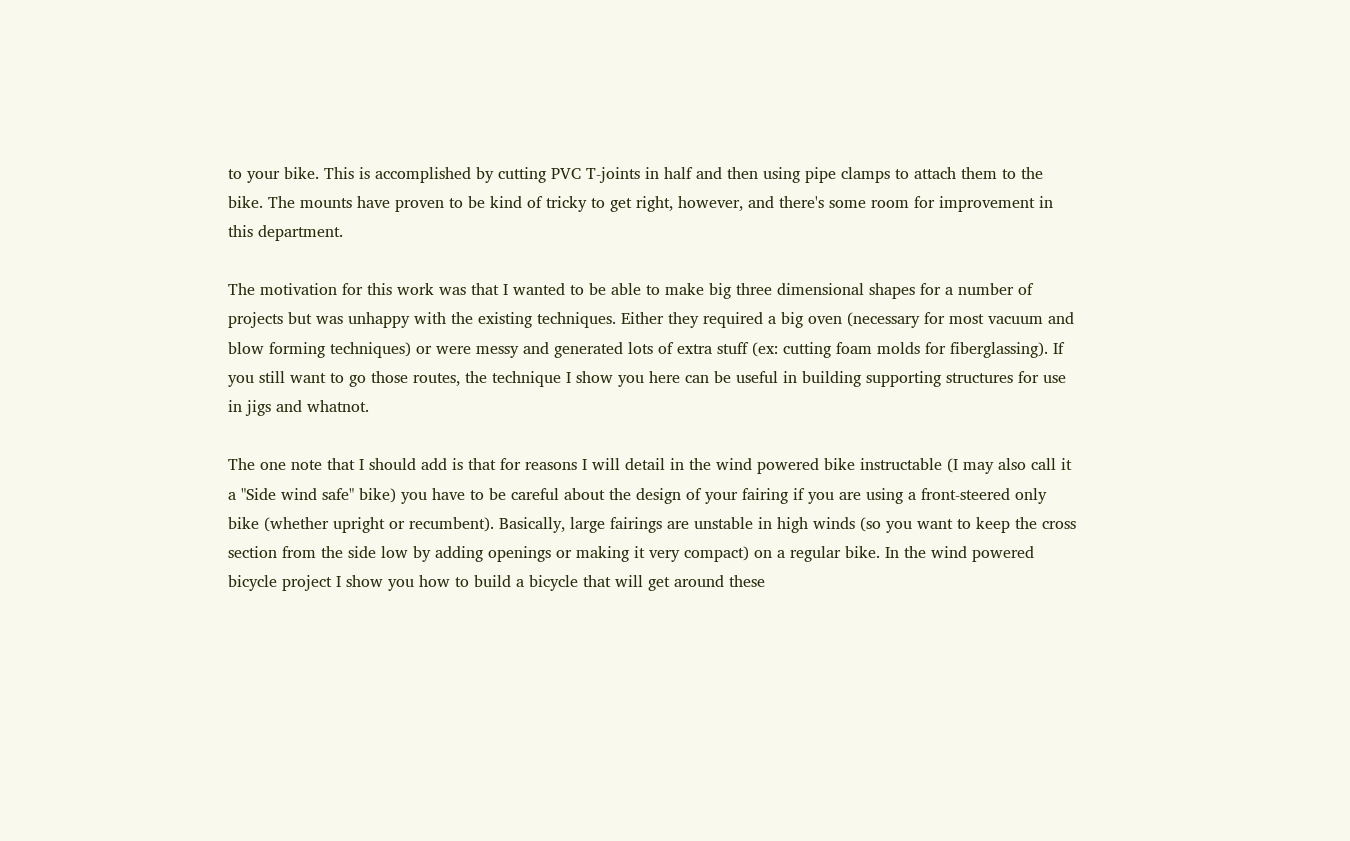to your bike. This is accomplished by cutting PVC T-joints in half and then using pipe clamps to attach them to the bike. The mounts have proven to be kind of tricky to get right, however, and there's some room for improvement in this department.

The motivation for this work was that I wanted to be able to make big three dimensional shapes for a number of projects but was unhappy with the existing techniques. Either they required a big oven (necessary for most vacuum and blow forming techniques) or were messy and generated lots of extra stuff (ex: cutting foam molds for fiberglassing). If you still want to go those routes, the technique I show you here can be useful in building supporting structures for use in jigs and whatnot.

The one note that I should add is that for reasons I will detail in the wind powered bike instructable (I may also call it a "Side wind safe" bike) you have to be careful about the design of your fairing if you are using a front-steered only bike (whether upright or recumbent). Basically, large fairings are unstable in high winds (so you want to keep the cross section from the side low by adding openings or making it very compact) on a regular bike. In the wind powered bicycle project I show you how to build a bicycle that will get around these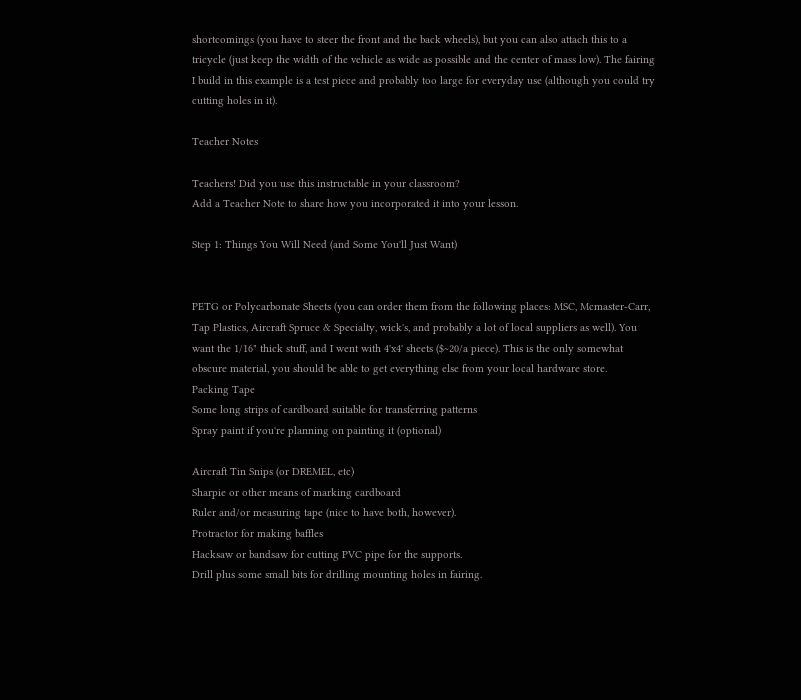shortcomings (you have to steer the front and the back wheels), but you can also attach this to a tricycle (just keep the width of the vehicle as wide as possible and the center of mass low). The fairing I build in this example is a test piece and probably too large for everyday use (although you could try cutting holes in it).

Teacher Notes

Teachers! Did you use this instructable in your classroom?
Add a Teacher Note to share how you incorporated it into your lesson.

Step 1: Things You Will Need (and Some You'll Just Want)


PETG or Polycarbonate Sheets (you can order them from the following places: MSC, Mcmaster-Carr, Tap Plastics, Aircraft Spruce & Specialty, wick's, and probably a lot of local suppliers as well). You want the 1/16" thick stuff, and I went with 4'x4' sheets ($~20/a piece). This is the only somewhat obscure material, you should be able to get everything else from your local hardware store.
Packing Tape
Some long strips of cardboard suitable for transferring patterns
Spray paint if you're planning on painting it (optional)

Aircraft Tin Snips (or DREMEL, etc)
Sharpie or other means of marking cardboard
Ruler and/or measuring tape (nice to have both, however).
Protractor for making baffles
Hacksaw or bandsaw for cutting PVC pipe for the supports.
Drill plus some small bits for drilling mounting holes in fairing.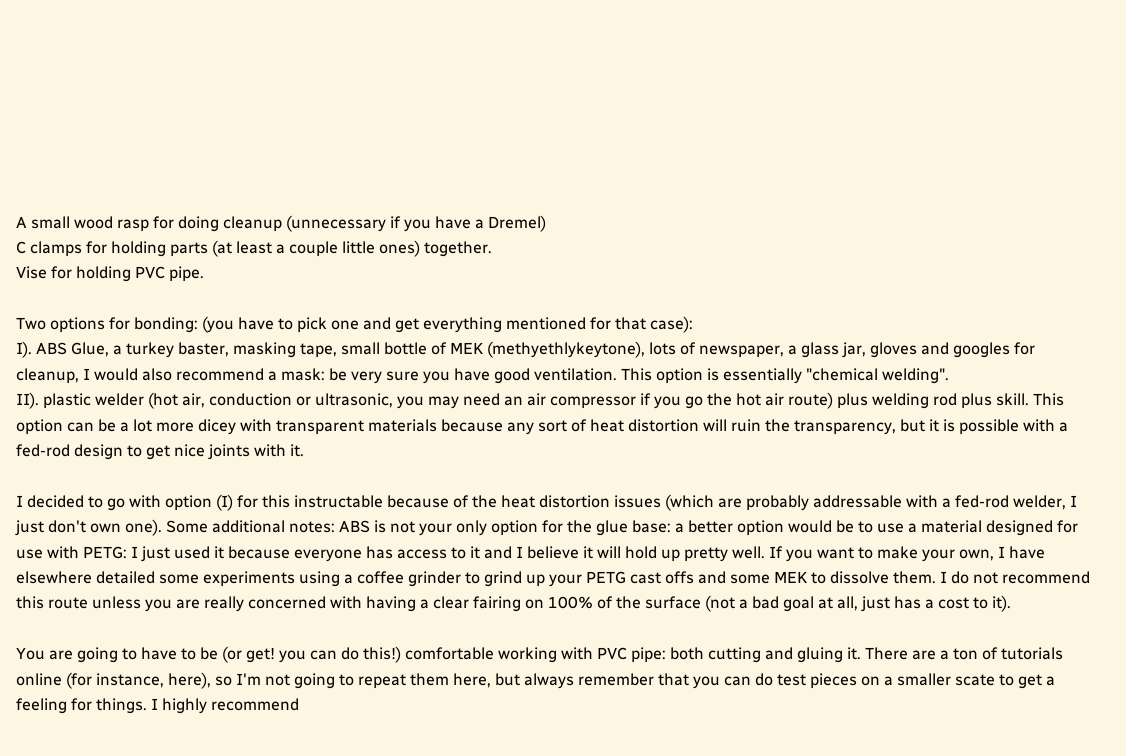A small wood rasp for doing cleanup (unnecessary if you have a Dremel)
C clamps for holding parts (at least a couple little ones) together.
Vise for holding PVC pipe.

Two options for bonding: (you have to pick one and get everything mentioned for that case):
I). ABS Glue, a turkey baster, masking tape, small bottle of MEK (methyethlykeytone), lots of newspaper, a glass jar, gloves and googles for cleanup, I would also recommend a mask: be very sure you have good ventilation. This option is essentially "chemical welding".
II). plastic welder (hot air, conduction or ultrasonic, you may need an air compressor if you go the hot air route) plus welding rod plus skill. This option can be a lot more dicey with transparent materials because any sort of heat distortion will ruin the transparency, but it is possible with a fed-rod design to get nice joints with it.

I decided to go with option (I) for this instructable because of the heat distortion issues (which are probably addressable with a fed-rod welder, I just don't own one). Some additional notes: ABS is not your only option for the glue base: a better option would be to use a material designed for use with PETG: I just used it because everyone has access to it and I believe it will hold up pretty well. If you want to make your own, I have elsewhere detailed some experiments using a coffee grinder to grind up your PETG cast offs and some MEK to dissolve them. I do not recommend this route unless you are really concerned with having a clear fairing on 100% of the surface (not a bad goal at all, just has a cost to it).

You are going to have to be (or get! you can do this!) comfortable working with PVC pipe: both cutting and gluing it. There are a ton of tutorials online (for instance, here), so I'm not going to repeat them here, but always remember that you can do test pieces on a smaller scate to get a feeling for things. I highly recommend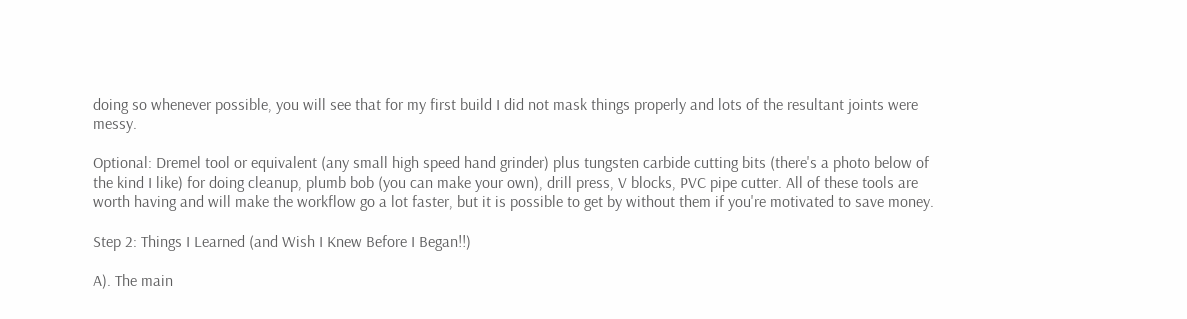doing so whenever possible, you will see that for my first build I did not mask things properly and lots of the resultant joints were messy.

Optional: Dremel tool or equivalent (any small high speed hand grinder) plus tungsten carbide cutting bits (there's a photo below of the kind I like) for doing cleanup, plumb bob (you can make your own), drill press, V blocks, PVC pipe cutter. All of these tools are worth having and will make the workflow go a lot faster, but it is possible to get by without them if you're motivated to save money.

Step 2: Things I Learned (and Wish I Knew Before I Began!!)

A). The main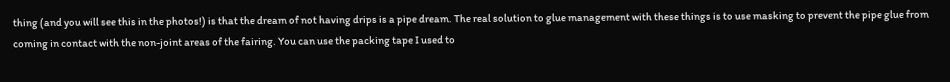thing (and you will see this in the photos!) is that the dream of not having drips is a pipe dream. The real solution to glue management with these things is to use masking to prevent the pipe glue from coming in contact with the non-joint areas of the fairing. You can use the packing tape I used to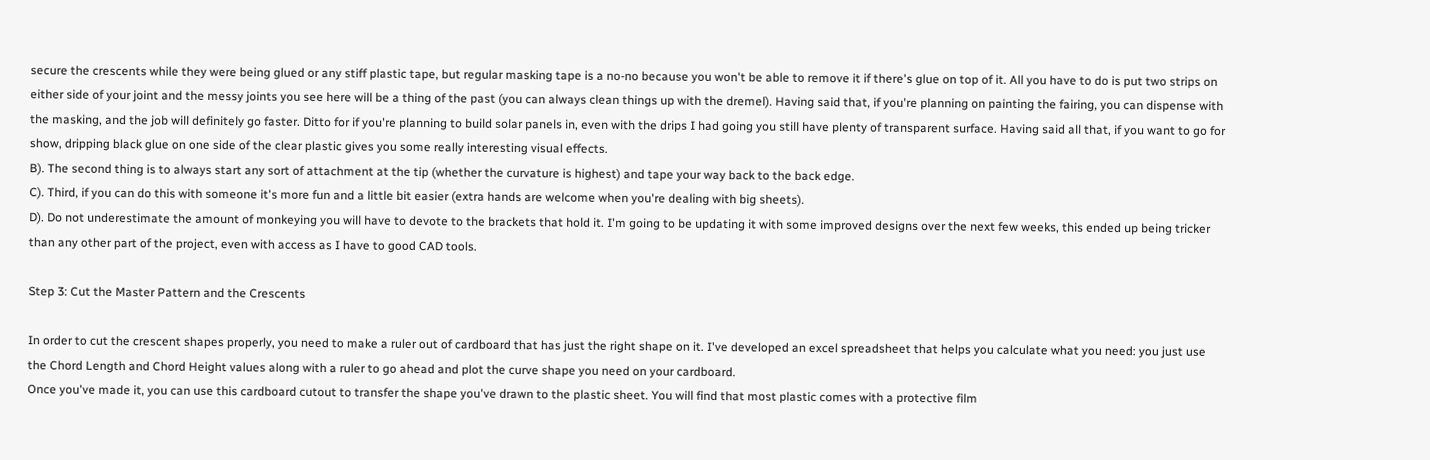secure the crescents while they were being glued or any stiff plastic tape, but regular masking tape is a no-no because you won't be able to remove it if there's glue on top of it. All you have to do is put two strips on either side of your joint and the messy joints you see here will be a thing of the past (you can always clean things up with the dremel). Having said that, if you're planning on painting the fairing, you can dispense with the masking, and the job will definitely go faster. Ditto for if you're planning to build solar panels in, even with the drips I had going you still have plenty of transparent surface. Having said all that, if you want to go for show, dripping black glue on one side of the clear plastic gives you some really interesting visual effects.
B). The second thing is to always start any sort of attachment at the tip (whether the curvature is highest) and tape your way back to the back edge.
C). Third, if you can do this with someone it's more fun and a little bit easier (extra hands are welcome when you're dealing with big sheets).
D). Do not underestimate the amount of monkeying you will have to devote to the brackets that hold it. I'm going to be updating it with some improved designs over the next few weeks, this ended up being tricker than any other part of the project, even with access as I have to good CAD tools.

Step 3: Cut the Master Pattern and the Crescents

In order to cut the crescent shapes properly, you need to make a ruler out of cardboard that has just the right shape on it. I've developed an excel spreadsheet that helps you calculate what you need: you just use the Chord Length and Chord Height values along with a ruler to go ahead and plot the curve shape you need on your cardboard.
Once you've made it, you can use this cardboard cutout to transfer the shape you've drawn to the plastic sheet. You will find that most plastic comes with a protective film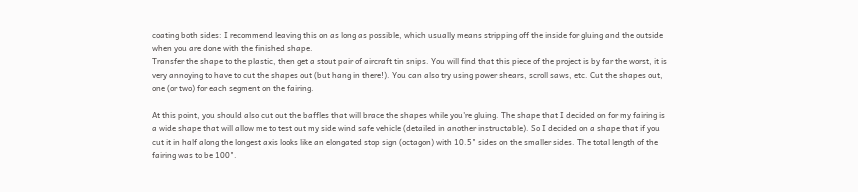coating both sides: I recommend leaving this on as long as possible, which usually means stripping off the inside for gluing and the outside when you are done with the finished shape.
Transfer the shape to the plastic, then get a stout pair of aircraft tin snips. You will find that this piece of the project is by far the worst, it is very annoying to have to cut the shapes out (but hang in there!). You can also try using power shears, scroll saws, etc. Cut the shapes out, one (or two) for each segment on the fairing.

At this point, you should also cut out the baffles that will brace the shapes while you're gluing. The shape that I decided on for my fairing is a wide shape that will allow me to test out my side wind safe vehicle (detailed in another instructable). So I decided on a shape that if you cut it in half along the longest axis looks like an elongated stop sign (octagon) with 10.5" sides on the smaller sides. The total length of the fairing was to be 100".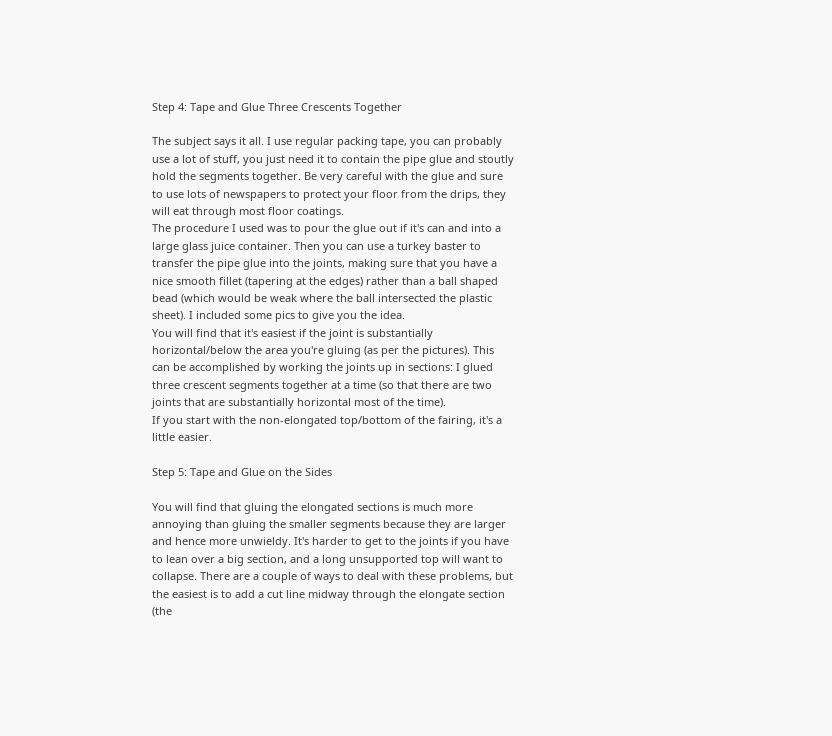Step 4: Tape and Glue Three Crescents Together

The subject says it all. I use regular packing tape, you can probably use a lot of stuff, you just need it to contain the pipe glue and stoutly hold the segments together. Be very careful with the glue and sure to use lots of newspapers to protect your floor from the drips, they will eat through most floor coatings.
The procedure I used was to pour the glue out if it's can and into a large glass juice container. Then you can use a turkey baster to transfer the pipe glue into the joints, making sure that you have a nice smooth fillet (tapering at the edges) rather than a ball shaped bead (which would be weak where the ball intersected the plastic sheet). I included some pics to give you the idea.
You will find that it's easiest if the joint is substantially horizontal/below the area you're gluing (as per the pictures). This can be accomplished by working the joints up in sections: I glued three crescent segments together at a time (so that there are two joints that are substantially horizontal most of the time).
If you start with the non-elongated top/bottom of the fairing, it's a little easier.

Step 5: Tape and Glue on the Sides

You will find that gluing the elongated sections is much more annoying than gluing the smaller segments because they are larger and hence more unwieldy. It's harder to get to the joints if you have to lean over a big section, and a long unsupported top will want to collapse. There are a couple of ways to deal with these problems, but the easiest is to add a cut line midway through the elongate section (the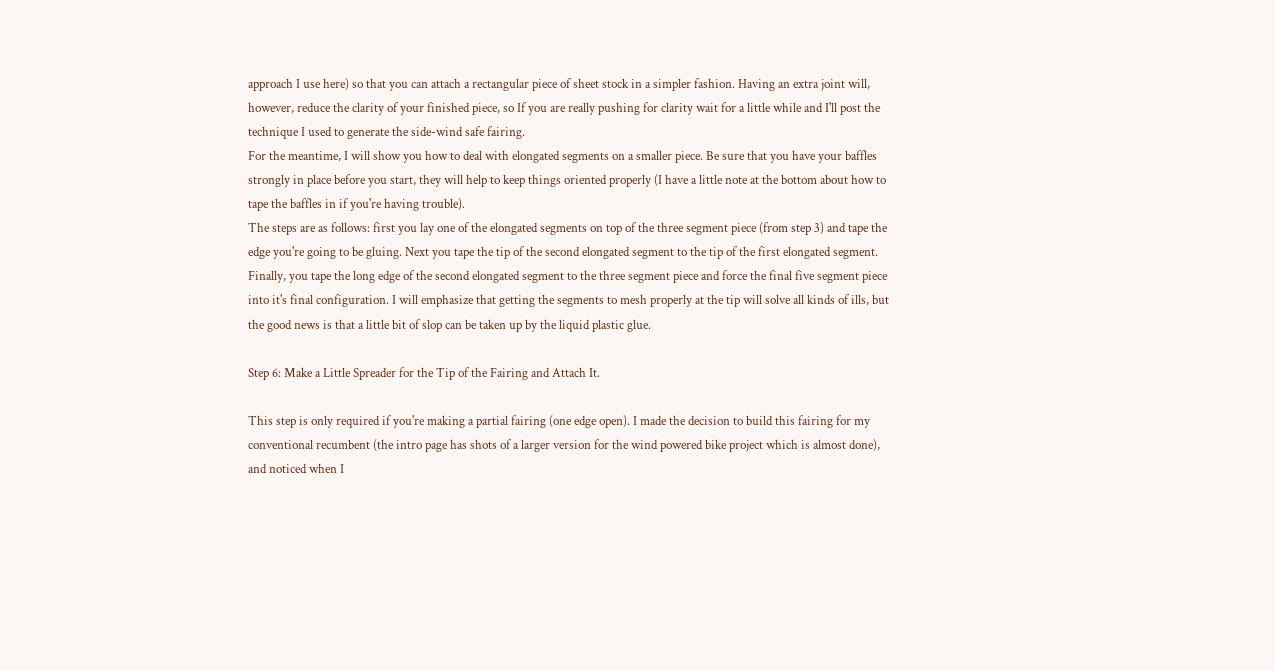approach I use here) so that you can attach a rectangular piece of sheet stock in a simpler fashion. Having an extra joint will, however, reduce the clarity of your finished piece, so If you are really pushing for clarity wait for a little while and I'll post the technique I used to generate the side-wind safe fairing.
For the meantime, I will show you how to deal with elongated segments on a smaller piece. Be sure that you have your baffles strongly in place before you start, they will help to keep things oriented properly (I have a little note at the bottom about how to tape the baffles in if you're having trouble).
The steps are as follows: first you lay one of the elongated segments on top of the three segment piece (from step 3) and tape the edge you're going to be gluing. Next you tape the tip of the second elongated segment to the tip of the first elongated segment. Finally, you tape the long edge of the second elongated segment to the three segment piece and force the final five segment piece into it's final configuration. I will emphasize that getting the segments to mesh properly at the tip will solve all kinds of ills, but the good news is that a little bit of slop can be taken up by the liquid plastic glue.

Step 6: Make a Little Spreader for the Tip of the Fairing and Attach It.

This step is only required if you're making a partial fairing (one edge open). I made the decision to build this fairing for my conventional recumbent (the intro page has shots of a larger version for the wind powered bike project which is almost done), and noticed when I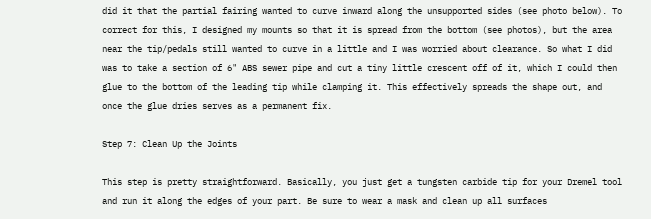did it that the partial fairing wanted to curve inward along the unsupported sides (see photo below). To correct for this, I designed my mounts so that it is spread from the bottom (see photos), but the area near the tip/pedals still wanted to curve in a little and I was worried about clearance. So what I did was to take a section of 6" ABS sewer pipe and cut a tiny little crescent off of it, which I could then glue to the bottom of the leading tip while clamping it. This effectively spreads the shape out, and once the glue dries serves as a permanent fix.

Step 7: Clean Up the Joints

This step is pretty straightforward. Basically, you just get a tungsten carbide tip for your Dremel tool and run it along the edges of your part. Be sure to wear a mask and clean up all surfaces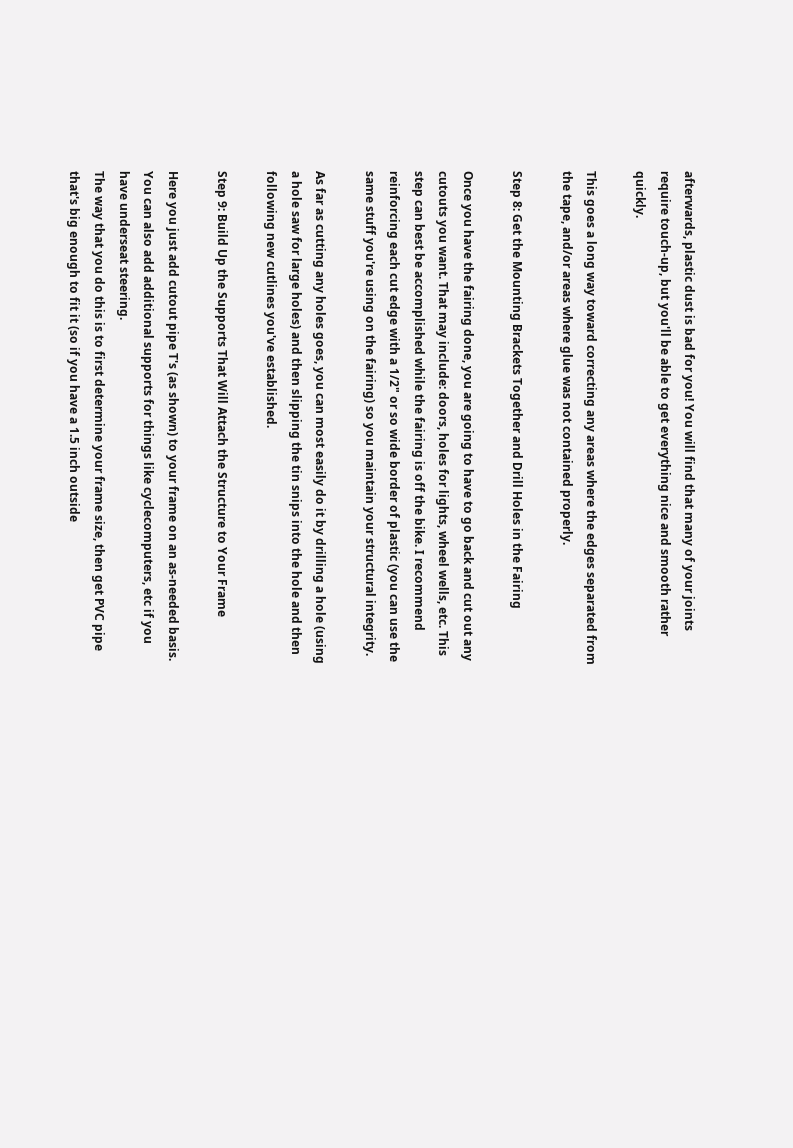afterwards, plastic dust is bad for you! You will find that many of your joints require touch-up, but you'll be able to get everything nice and smooth rather quickly.

This goes a long way toward correcting any areas where the edges separated from the tape, and/or areas where glue was not contained properly.

Step 8: Get the Mounting Brackets Together and Drill Holes in the Fairing

Once you have the fairing done, you are going to have to go back and cut out any cutouts you want. That may include: doors, holes for lights, wheel wells, etc. This step can best be accomplished while the fairing is off the bike. I recommend reinforcing each cut edge with a 1/2" or so wide border of plastic (you can use the same stuff you're using on the fairing) so you maintain your structural integrity.

As far as cutting any holes goes, you can most easily do it by drilling a hole (using a hole saw for large holes) and then slipping the tin snips into the hole and then following new cutlines you've established.

Step 9: Build Up the Supports That Will Attach the Structure to Your Frame

Here you just add cutout pipe T's (as shown) to your frame on an as-needed basis. You can also add additional supports for things like cyclecomputers, etc if you have underseat steering.
The way that you do this is to first determine your frame size, then get PVC pipe that's big enough to fit it (so if you have a 1.5 inch outside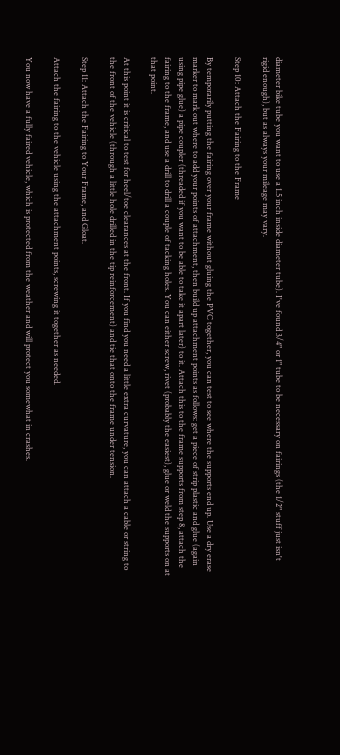diameter bike tube you want to use a 1.5 inch inside diameter tube). I've found 3/4" or 1" tube to be necessary on fairings (the 1/2" stuff just isn't rigid enough), but as always your mileage may vary.

Step 10: Attach the Fairing to the Frame

By temporarily putting the fairing over your frame without gluing the PVC together, you can test to see where the supports end up. Use a dry erase marker to mark out where to add your points of attachment, then build up attachment points as follows: get a piece of strip plastic and glue (again using pipe glue) a pipe coupler (threaded if you want to be able to take it apart later) to it. Attach this to the frame supports from step 8, attach the fairing to the frame, and use a drill to drill a couple of tacking holes. You can either screw, rivet (probably the easiest), glue or weld the supports on at that point.

At this point it is critical to test for heel/toe clearances at the front. If you find you need a little extra curvature, you can attach a cable or string to the front of the vehicle (through a little hole drilled in the tip reinforcement) and tie that onto the frame under tension.

Step 11: Attach the Fairing to Your Frame, and Gloat.

Attach the fairing to the vehicle using the attachment points, screwing it together as needed.

You now have a fully faired vehicle, which is protected from the weather and will protect you somewhat in crashes.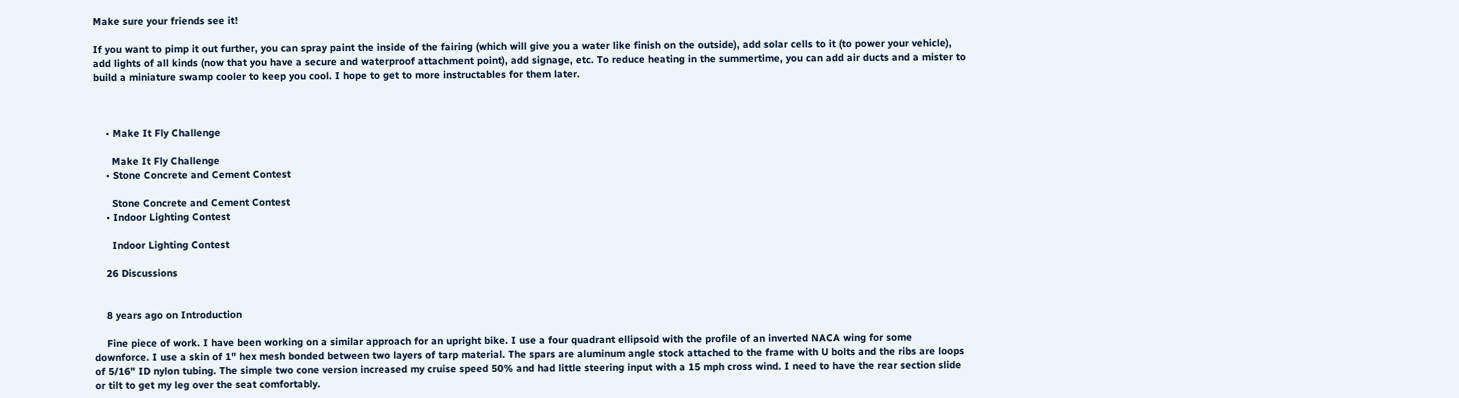Make sure your friends see it!

If you want to pimp it out further, you can spray paint the inside of the fairing (which will give you a water like finish on the outside), add solar cells to it (to power your vehicle), add lights of all kinds (now that you have a secure and waterproof attachment point), add signage, etc. To reduce heating in the summertime, you can add air ducts and a mister to build a miniature swamp cooler to keep you cool. I hope to get to more instructables for them later.



    • Make It Fly Challenge

      Make It Fly Challenge
    • Stone Concrete and Cement Contest

      Stone Concrete and Cement Contest
    • Indoor Lighting Contest

      Indoor Lighting Contest

    26 Discussions


    8 years ago on Introduction

    Fine piece of work. I have been working on a similar approach for an upright bike. I use a four quadrant ellipsoid with the profile of an inverted NACA wing for some downforce. I use a skin of 1" hex mesh bonded between two layers of tarp material. The spars are aluminum angle stock attached to the frame with U bolts and the ribs are loops of 5/16" ID nylon tubing. The simple two cone version increased my cruise speed 50% and had little steering input with a 15 mph cross wind. I need to have the rear section slide or tilt to get my leg over the seat comfortably.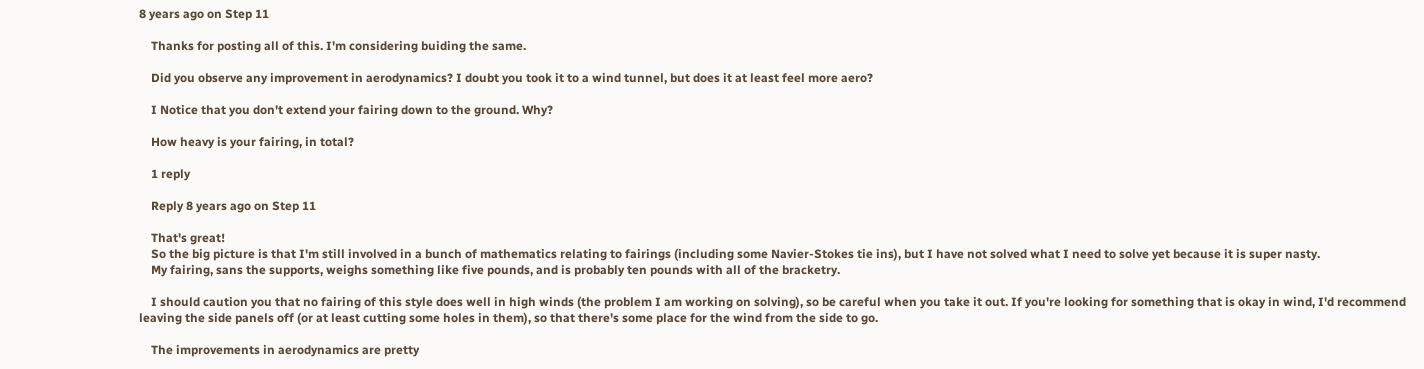8 years ago on Step 11

    Thanks for posting all of this. I'm considering buiding the same.

    Did you observe any improvement in aerodynamics? I doubt you took it to a wind tunnel, but does it at least feel more aero?

    I Notice that you don't extend your fairing down to the ground. Why?

    How heavy is your fairing, in total?

    1 reply

    Reply 8 years ago on Step 11

    That's great!
    So the big picture is that I'm still involved in a bunch of mathematics relating to fairings (including some Navier-Stokes tie ins), but I have not solved what I need to solve yet because it is super nasty.
    My fairing, sans the supports, weighs something like five pounds, and is probably ten pounds with all of the bracketry.

    I should caution you that no fairing of this style does well in high winds (the problem I am working on solving), so be careful when you take it out. If you're looking for something that is okay in wind, I'd recommend leaving the side panels off (or at least cutting some holes in them), so that there's some place for the wind from the side to go.

    The improvements in aerodynamics are pretty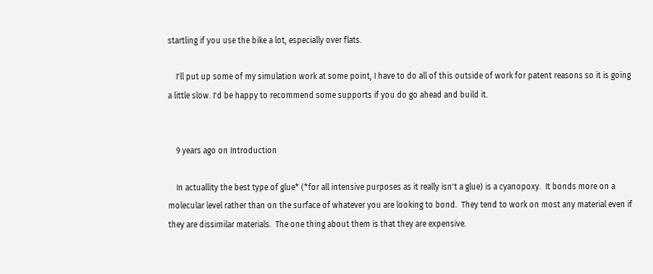startling if you use the bike a lot, especially over flats.

    I'll put up some of my simulation work at some point, I have to do all of this outside of work for patent reasons so it is going a little slow. I'd be happy to recommend some supports if you do go ahead and build it.


    9 years ago on Introduction

    In actuallity the best type of glue* (*for all intensive purposes as it really isn't a glue) is a cyanopoxy.  It bonds more on a molecular level rather than on the surface of whatever you are looking to bond.  They tend to work on most any material even if they are dissimilar materials.  The one thing about them is that they are expensive.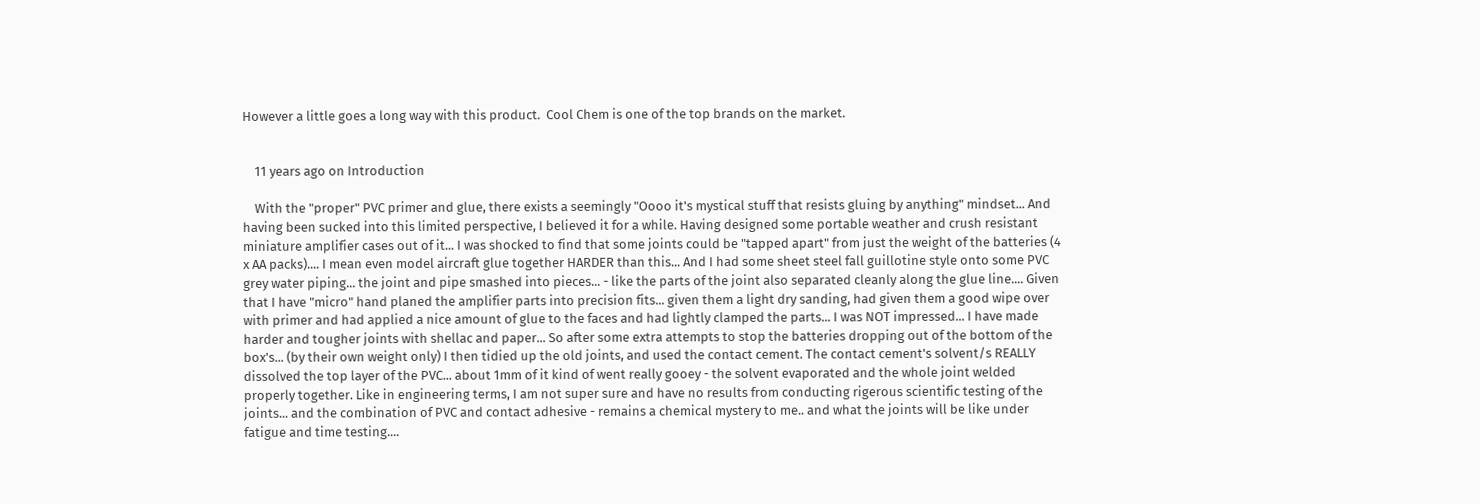However a little goes a long way with this product.  Cool Chem is one of the top brands on the market.


    11 years ago on Introduction

    With the "proper" PVC primer and glue, there exists a seemingly "Oooo it's mystical stuff that resists gluing by anything" mindset... And having been sucked into this limited perspective, I believed it for a while. Having designed some portable weather and crush resistant miniature amplifier cases out of it... I was shocked to find that some joints could be "tapped apart" from just the weight of the batteries (4 x AA packs).... I mean even model aircraft glue together HARDER than this... And I had some sheet steel fall guillotine style onto some PVC grey water piping... the joint and pipe smashed into pieces... - like the parts of the joint also separated cleanly along the glue line.... Given that I have "micro" hand planed the amplifier parts into precision fits... given them a light dry sanding, had given them a good wipe over with primer and had applied a nice amount of glue to the faces and had lightly clamped the parts... I was NOT impressed... I have made harder and tougher joints with shellac and paper... So after some extra attempts to stop the batteries dropping out of the bottom of the box's... (by their own weight only) I then tidied up the old joints, and used the contact cement. The contact cement's solvent/s REALLY dissolved the top layer of the PVC... about 1mm of it kind of went really gooey - the solvent evaporated and the whole joint welded properly together. Like in engineering terms, I am not super sure and have no results from conducting rigerous scientific testing of the joints... and the combination of PVC and contact adhesive - remains a chemical mystery to me.. and what the joints will be like under fatigue and time testing....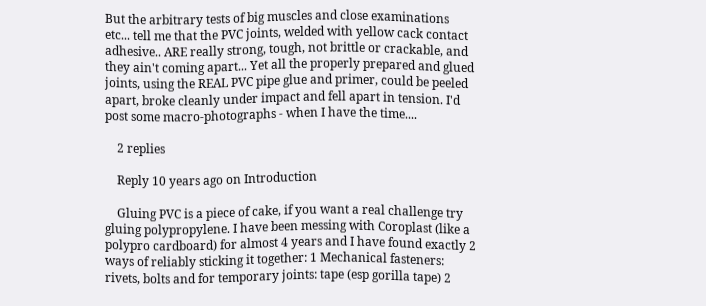But the arbitrary tests of big muscles and close examinations etc... tell me that the PVC joints, welded with yellow cack contact adhesive.. ARE really strong, tough, not brittle or crackable, and they ain't coming apart... Yet all the properly prepared and glued joints, using the REAL PVC pipe glue and primer, could be peeled apart, broke cleanly under impact and fell apart in tension. I'd post some macro-photographs - when I have the time....

    2 replies

    Reply 10 years ago on Introduction

    Gluing PVC is a piece of cake, if you want a real challenge try gluing polypropylene. I have been messing with Coroplast (like a polypro cardboard) for almost 4 years and I have found exactly 2 ways of reliably sticking it together: 1 Mechanical fasteners: rivets, bolts and for temporary joints: tape (esp gorilla tape) 2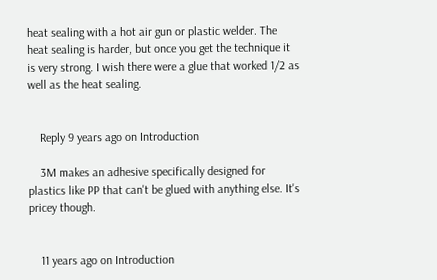heat sealing with a hot air gun or plastic welder. The heat sealing is harder, but once you get the technique it is very strong. I wish there were a glue that worked 1/2 as well as the heat sealing.


    Reply 9 years ago on Introduction

    3M makes an adhesive specifically designed for plastics like PP that can't be glued with anything else. It's pricey though.


    11 years ago on Introduction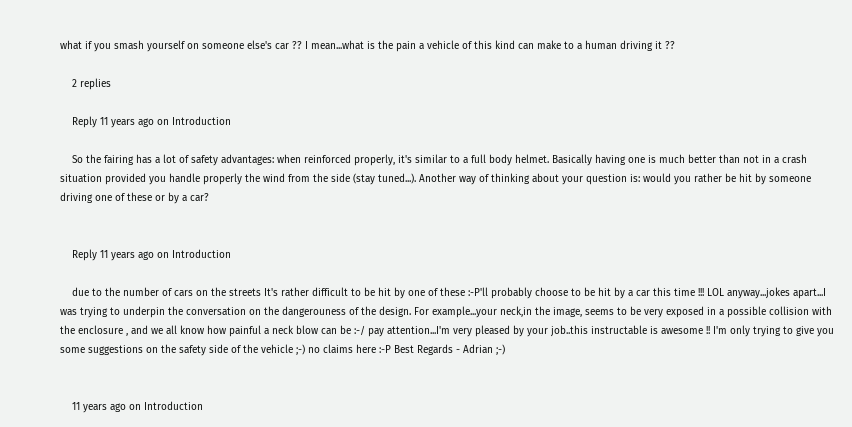what if you smash yourself on someone else's car ?? I mean...what is the pain a vehicle of this kind can make to a human driving it ??

    2 replies

    Reply 11 years ago on Introduction

    So the fairing has a lot of safety advantages: when reinforced properly, it's similar to a full body helmet. Basically having one is much better than not in a crash situation provided you handle properly the wind from the side (stay tuned...). Another way of thinking about your question is: would you rather be hit by someone driving one of these or by a car?


    Reply 11 years ago on Introduction

    due to the number of cars on the streets It's rather difficult to be hit by one of these :-P'll probably choose to be hit by a car this time !!! LOL anyway...jokes apart...I was trying to underpin the conversation on the dangerouness of the design. For example...your neck,in the image, seems to be very exposed in a possible collision with the enclosure , and we all know how painful a neck blow can be :-/ pay attention...I'm very pleased by your job..this instructable is awesome !! I'm only trying to give you some suggestions on the safety side of the vehicle ;-) no claims here :-P Best Regards - Adrian ;-)


    11 years ago on Introduction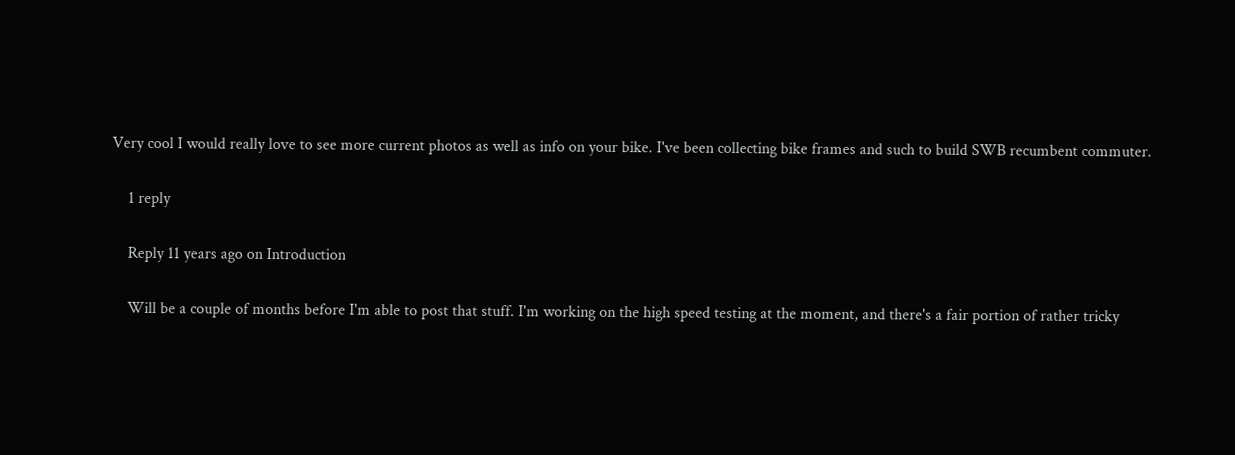Very cool I would really love to see more current photos as well as info on your bike. I've been collecting bike frames and such to build SWB recumbent commuter.

    1 reply

    Reply 11 years ago on Introduction

    Will be a couple of months before I'm able to post that stuff. I'm working on the high speed testing at the moment, and there's a fair portion of rather tricky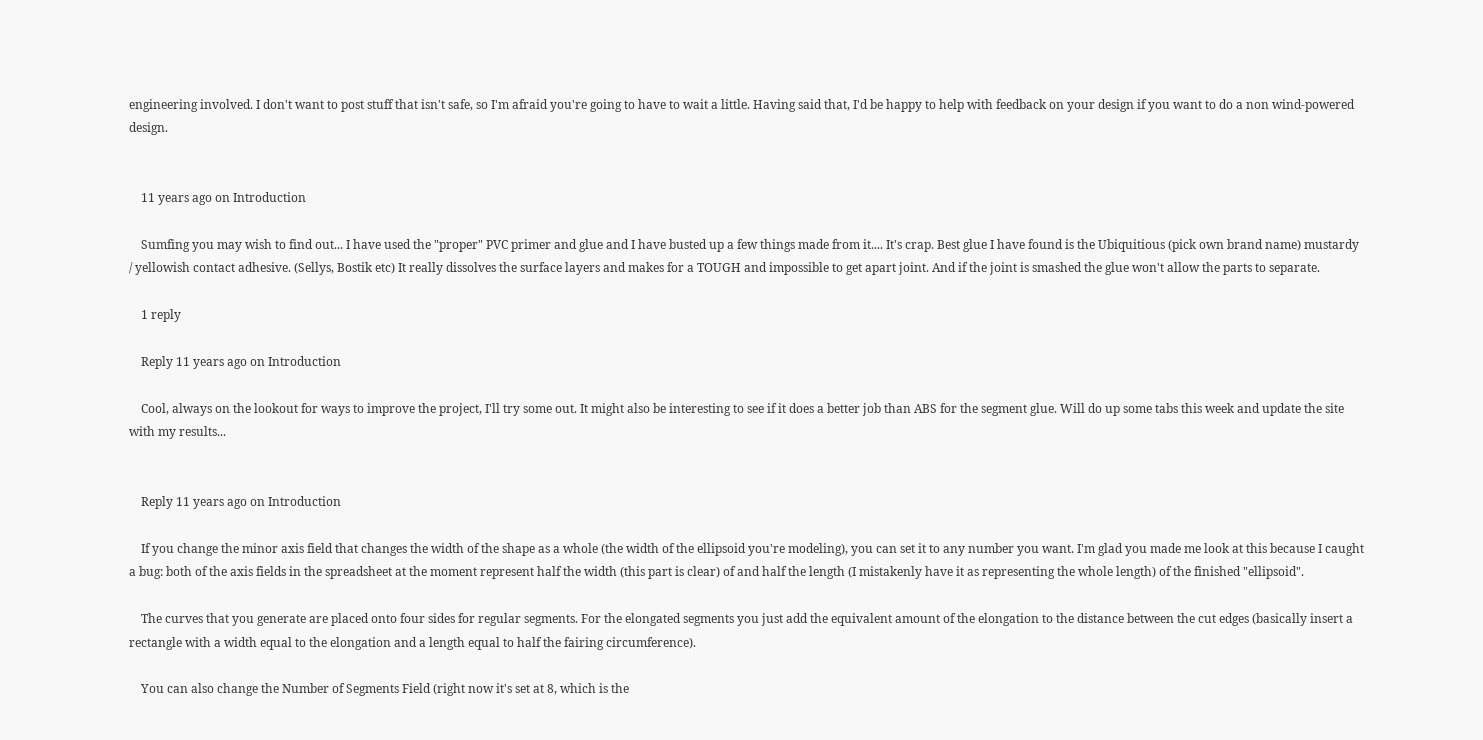engineering involved. I don't want to post stuff that isn't safe, so I'm afraid you're going to have to wait a little. Having said that, I'd be happy to help with feedback on your design if you want to do a non wind-powered design.


    11 years ago on Introduction

    Sumfing you may wish to find out... I have used the "proper" PVC primer and glue and I have busted up a few things made from it.... It's crap. Best glue I have found is the Ubiquitious (pick own brand name) mustardy / yellowish contact adhesive. (Sellys, Bostik etc) It really dissolves the surface layers and makes for a TOUGH and impossible to get apart joint. And if the joint is smashed the glue won't allow the parts to separate.

    1 reply

    Reply 11 years ago on Introduction

    Cool, always on the lookout for ways to improve the project, I'll try some out. It might also be interesting to see if it does a better job than ABS for the segment glue. Will do up some tabs this week and update the site with my results...


    Reply 11 years ago on Introduction

    If you change the minor axis field that changes the width of the shape as a whole (the width of the ellipsoid you're modeling), you can set it to any number you want. I'm glad you made me look at this because I caught a bug: both of the axis fields in the spreadsheet at the moment represent half the width (this part is clear) of and half the length (I mistakenly have it as representing the whole length) of the finished "ellipsoid".

    The curves that you generate are placed onto four sides for regular segments. For the elongated segments you just add the equivalent amount of the elongation to the distance between the cut edges (basically insert a rectangle with a width equal to the elongation and a length equal to half the fairing circumference).

    You can also change the Number of Segments Field (right now it's set at 8, which is the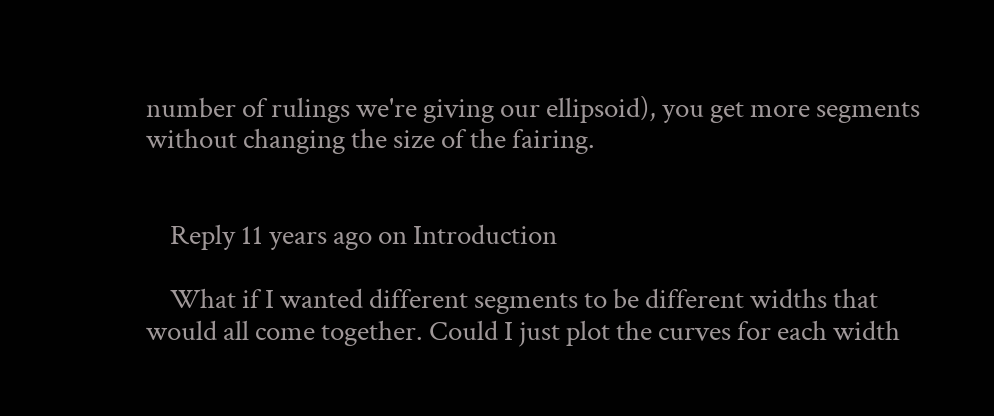number of rulings we're giving our ellipsoid), you get more segments without changing the size of the fairing.


    Reply 11 years ago on Introduction

    What if I wanted different segments to be different widths that would all come together. Could I just plot the curves for each width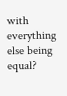with everything else being equal?